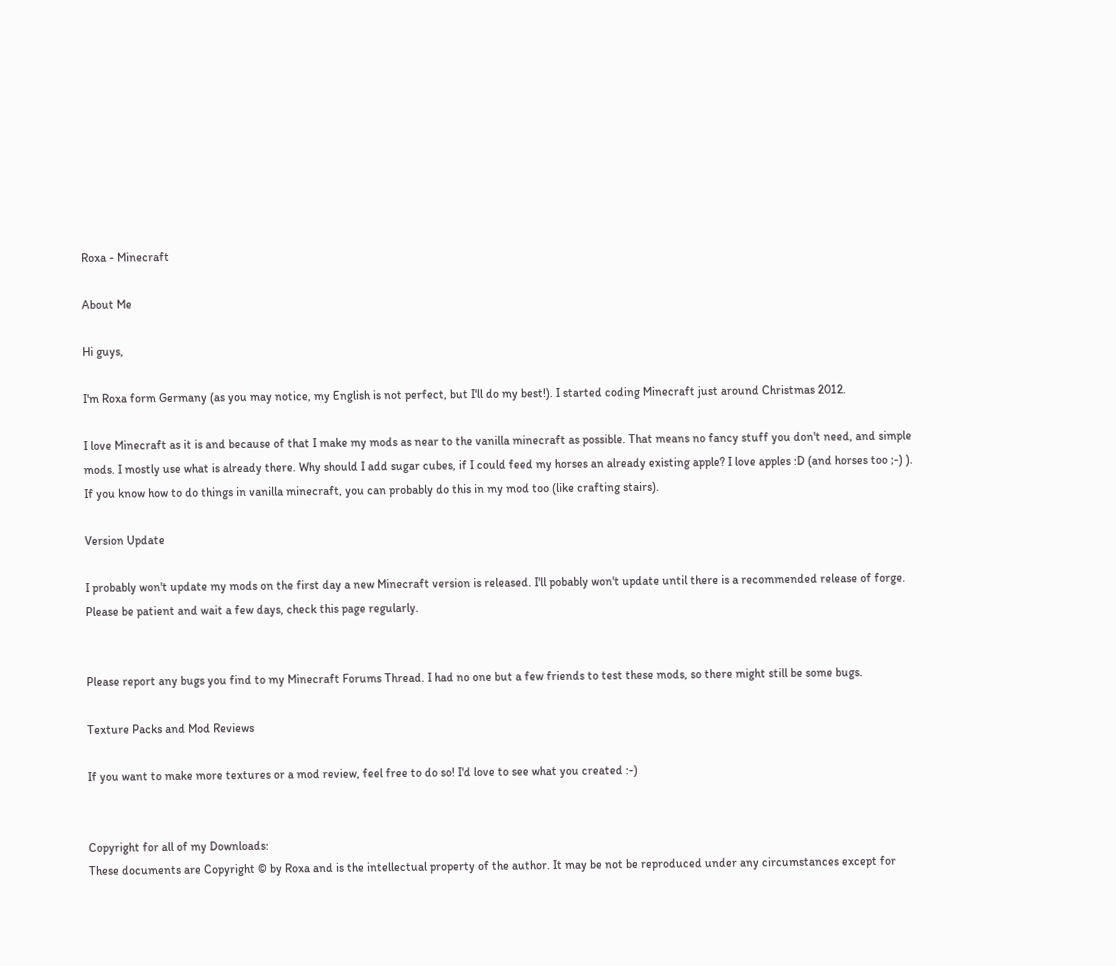Roxa - Minecraft

About Me

Hi guys,

I'm Roxa form Germany (as you may notice, my English is not perfect, but I'll do my best!). I started coding Minecraft just around Christmas 2012.

I love Minecraft as it is and because of that I make my mods as near to the vanilla minecraft as possible. That means no fancy stuff you don't need, and simple mods. I mostly use what is already there. Why should I add sugar cubes, if I could feed my horses an already existing apple? I love apples :D (and horses too ;-) ). If you know how to do things in vanilla minecraft, you can probably do this in my mod too (like crafting stairs).

Version Update

I probably won't update my mods on the first day a new Minecraft version is released. I'll pobably won't update until there is a recommended release of forge. Please be patient and wait a few days, check this page regularly.


Please report any bugs you find to my Minecraft Forums Thread. I had no one but a few friends to test these mods, so there might still be some bugs.

Texture Packs and Mod Reviews

If you want to make more textures or a mod review, feel free to do so! I'd love to see what you created :-)


Copyright for all of my Downloads:
These documents are Copyright © by Roxa and is the intellectual property of the author. It may be not be reproduced under any circumstances except for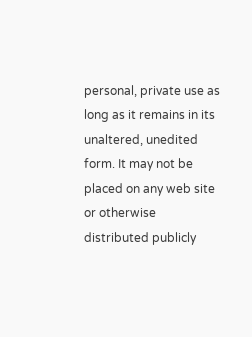personal, private use as long as it remains in its unaltered, unedited form. It may not be placed on any web site or otherwise distributed publicly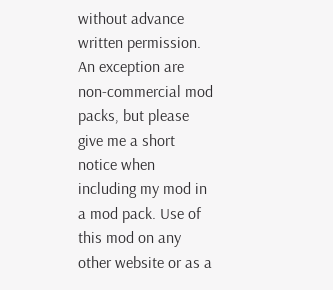without advance written permission. An exception are non-commercial mod packs, but please give me a short notice when including my mod in a mod pack. Use of this mod on any other website or as a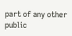part of any other public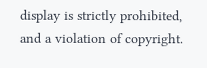display is strictly prohibited, and a violation of copyright.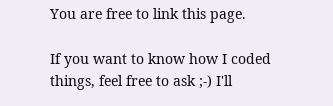You are free to link this page.

If you want to know how I coded things, feel free to ask ;-) I'll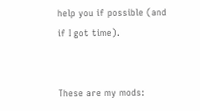help you if possible (and if I got time).


These are my mods: